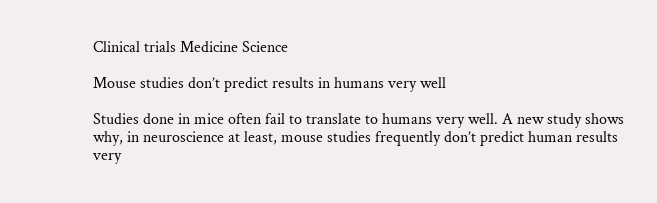Clinical trials Medicine Science

Mouse studies don’t predict results in humans very well

Studies done in mice often fail to translate to humans very well. A new study shows why, in neuroscience at least, mouse studies frequently don’t predict human results very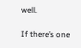well.

If there’s one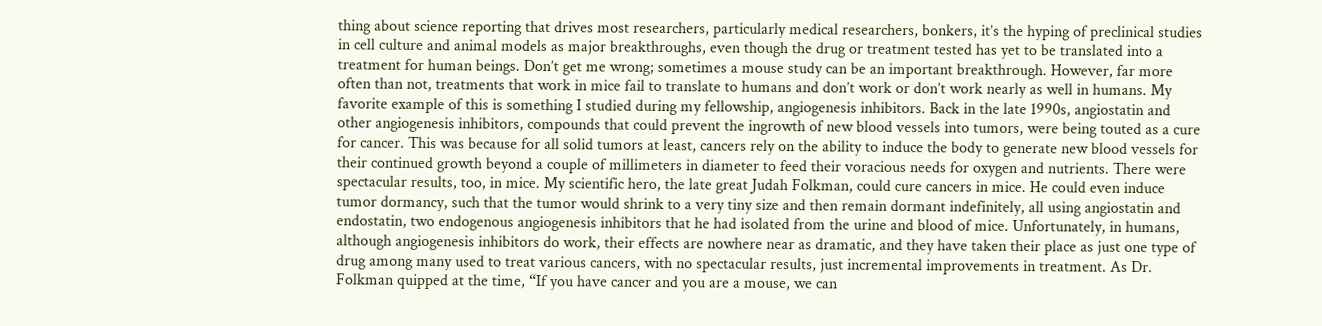thing about science reporting that drives most researchers, particularly medical researchers, bonkers, it’s the hyping of preclinical studies in cell culture and animal models as major breakthroughs, even though the drug or treatment tested has yet to be translated into a treatment for human beings. Don’t get me wrong; sometimes a mouse study can be an important breakthrough. However, far more often than not, treatments that work in mice fail to translate to humans and don’t work or don’t work nearly as well in humans. My favorite example of this is something I studied during my fellowship, angiogenesis inhibitors. Back in the late 1990s, angiostatin and other angiogenesis inhibitors, compounds that could prevent the ingrowth of new blood vessels into tumors, were being touted as a cure for cancer. This was because for all solid tumors at least, cancers rely on the ability to induce the body to generate new blood vessels for their continued growth beyond a couple of millimeters in diameter to feed their voracious needs for oxygen and nutrients. There were spectacular results, too, in mice. My scientific hero, the late great Judah Folkman, could cure cancers in mice. He could even induce tumor dormancy, such that the tumor would shrink to a very tiny size and then remain dormant indefinitely, all using angiostatin and endostatin, two endogenous angiogenesis inhibitors that he had isolated from the urine and blood of mice. Unfortunately, in humans, although angiogenesis inhibitors do work, their effects are nowhere near as dramatic, and they have taken their place as just one type of drug among many used to treat various cancers, with no spectacular results, just incremental improvements in treatment. As Dr. Folkman quipped at the time, “If you have cancer and you are a mouse, we can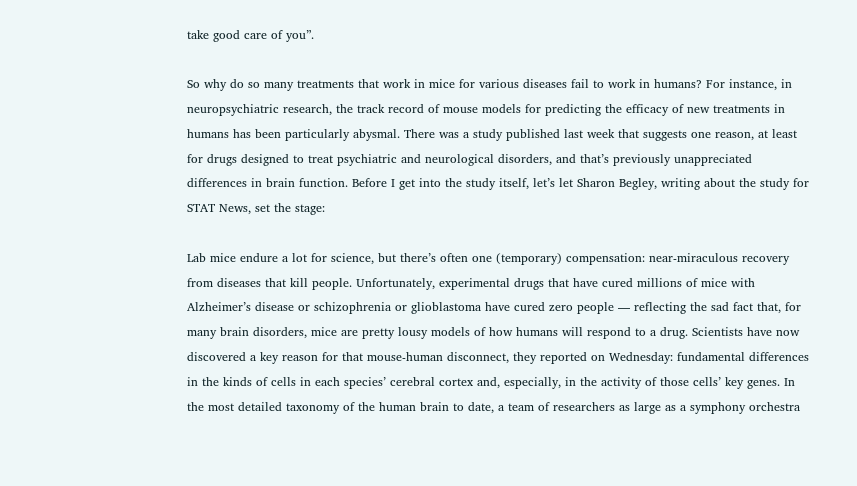take good care of you”.

So why do so many treatments that work in mice for various diseases fail to work in humans? For instance, in neuropsychiatric research, the track record of mouse models for predicting the efficacy of new treatments in humans has been particularly abysmal. There was a study published last week that suggests one reason, at least for drugs designed to treat psychiatric and neurological disorders, and that’s previously unappreciated differences in brain function. Before I get into the study itself, let’s let Sharon Begley, writing about the study for STAT News, set the stage:

Lab mice endure a lot for science, but there’s often one (temporary) compensation: near-miraculous recovery from diseases that kill people. Unfortunately, experimental drugs that have cured millions of mice with Alzheimer’s disease or schizophrenia or glioblastoma have cured zero people — reflecting the sad fact that, for many brain disorders, mice are pretty lousy models of how humans will respond to a drug. Scientists have now discovered a key reason for that mouse-human disconnect, they reported on Wednesday: fundamental differences in the kinds of cells in each species’ cerebral cortex and, especially, in the activity of those cells’ key genes. In the most detailed taxonomy of the human brain to date, a team of researchers as large as a symphony orchestra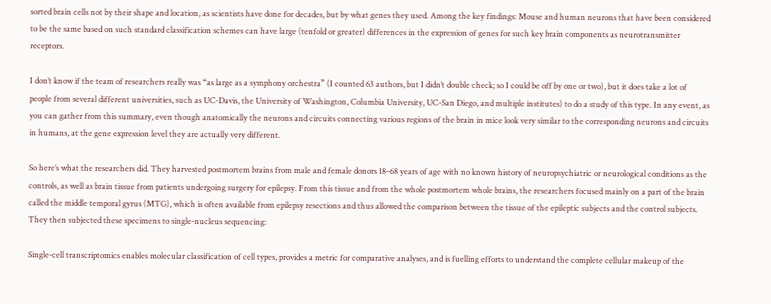sorted brain cells not by their shape and location, as scientists have done for decades, but by what genes they used. Among the key findings: Mouse and human neurons that have been considered to be the same based on such standard classification schemes can have large (tenfold or greater) differences in the expression of genes for such key brain components as neurotransmitter receptors.

I don’t know if the team of researchers really was “as large as a symphony orchestra” (I counted 63 authors, but I didn’t double check; so I could be off by one or two), but it does take a lot of people from several different universities, such as UC-Davis, the University of Washington, Columbia University, UC-San Diego, and multiple institutes) to do a study of this type. In any event, as you can gather from this summary, even though anatomically the neurons and circuits connecting various regions of the brain in mice look very similar to the corresponding neurons and circuits in humans, at the gene expression level they are actually very different.

So here’s what the researchers did. They harvested postmortem brains from male and female donors 18–68 years of age with no known history of neuropsychiatric or neurological conditions as the controls, as well as brain tissue from patients undergoing surgery for epilepsy. From this tissue and from the whole postmortem whole brains, the researchers focused mainly on a part of the brain called the middle temporal gyrus (MTG), which is often available from epilepsy resections and thus allowed the comparison between the tissue of the epileptic subjects and the control subjects. They then subjected these specimens to single-nucleus sequencing:

Single-cell transcriptomics enables molecular classification of cell types, provides a metric for comparative analyses, and is fuelling efforts to understand the complete cellular makeup of the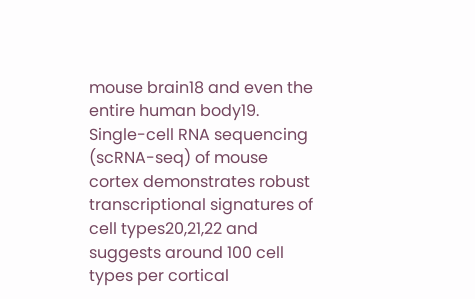mouse brain18 and even the entire human body19. Single-cell RNA sequencing (scRNA-seq) of mouse cortex demonstrates robust transcriptional signatures of cell types20,21,22 and suggests around 100 cell types per cortical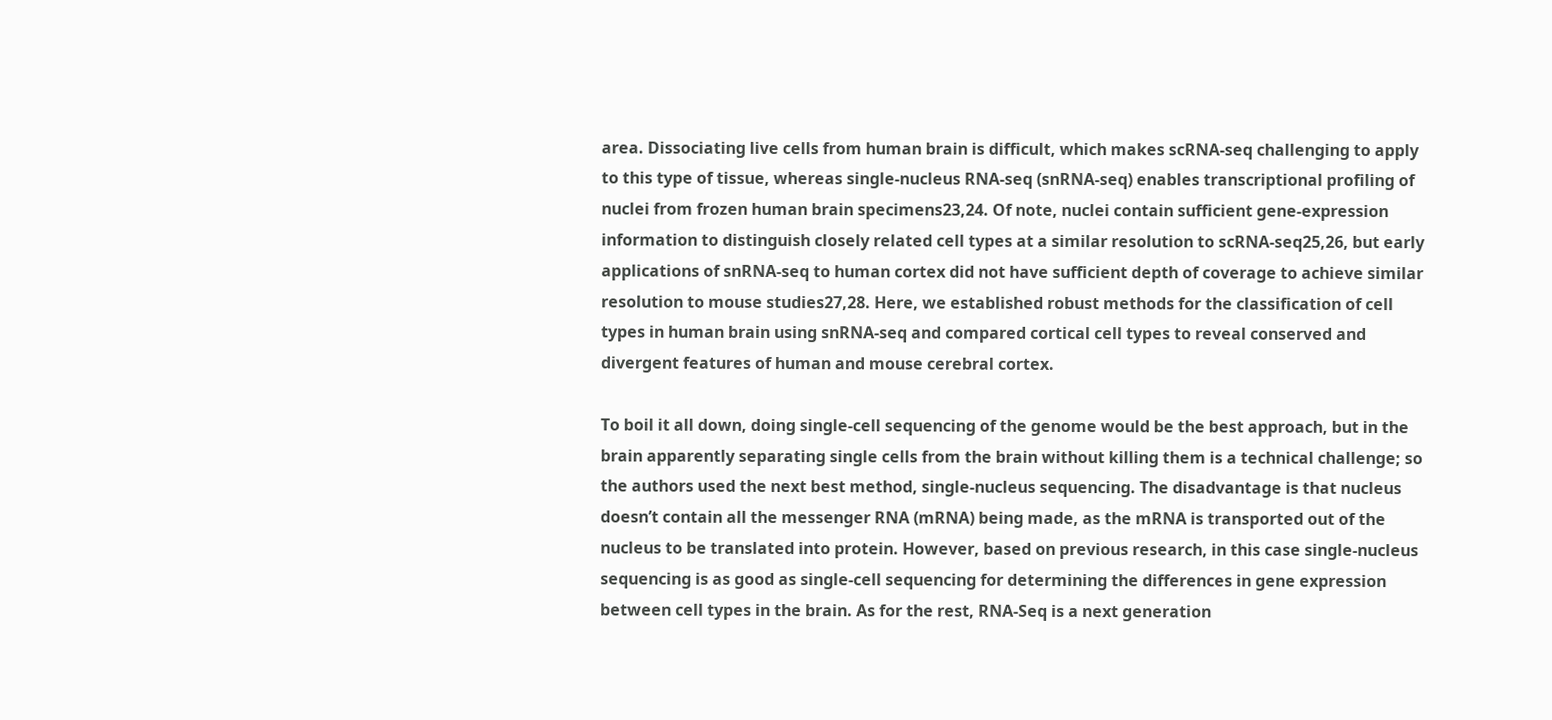area. Dissociating live cells from human brain is difficult, which makes scRNA-seq challenging to apply to this type of tissue, whereas single-nucleus RNA-seq (snRNA-seq) enables transcriptional profiling of nuclei from frozen human brain specimens23,24. Of note, nuclei contain sufficient gene-expression information to distinguish closely related cell types at a similar resolution to scRNA-seq25,26, but early applications of snRNA-seq to human cortex did not have sufficient depth of coverage to achieve similar resolution to mouse studies27,28. Here, we established robust methods for the classification of cell types in human brain using snRNA-seq and compared cortical cell types to reveal conserved and divergent features of human and mouse cerebral cortex.

To boil it all down, doing single-cell sequencing of the genome would be the best approach, but in the brain apparently separating single cells from the brain without killing them is a technical challenge; so the authors used the next best method, single-nucleus sequencing. The disadvantage is that nucleus doesn’t contain all the messenger RNA (mRNA) being made, as the mRNA is transported out of the nucleus to be translated into protein. However, based on previous research, in this case single-nucleus sequencing is as good as single-cell sequencing for determining the differences in gene expression between cell types in the brain. As for the rest, RNA-Seq is a next generation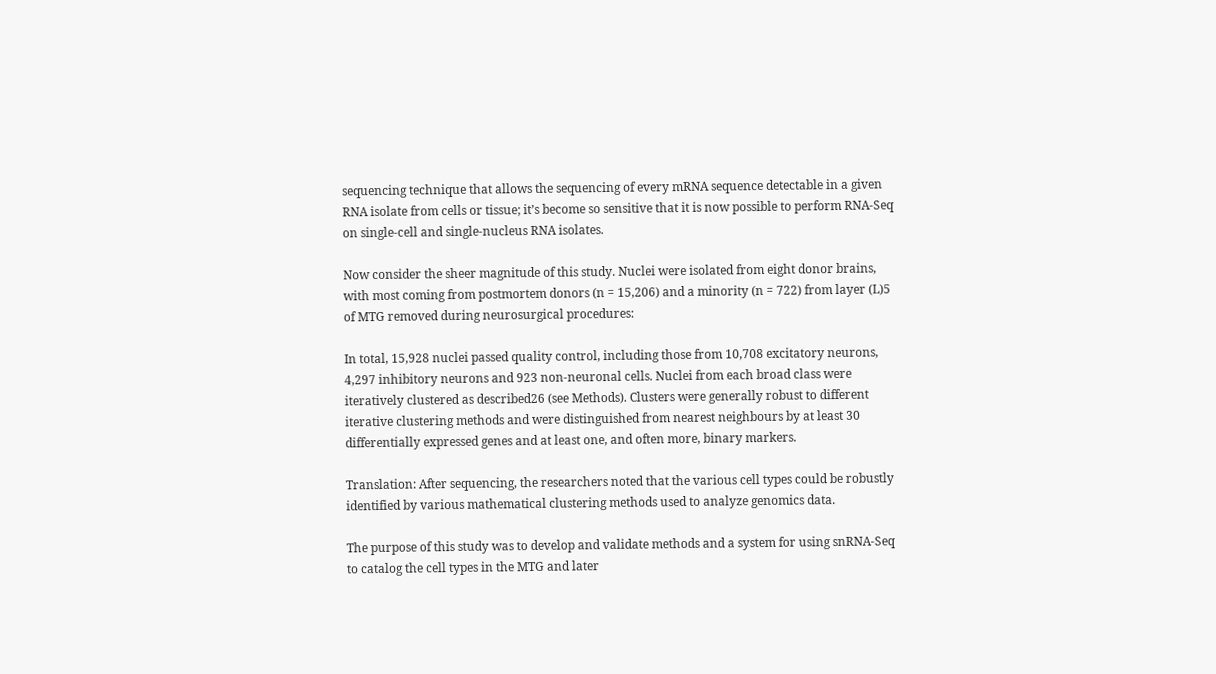sequencing technique that allows the sequencing of every mRNA sequence detectable in a given RNA isolate from cells or tissue; it’s become so sensitive that it is now possible to perform RNA-Seq on single-cell and single-nucleus RNA isolates.

Now consider the sheer magnitude of this study. Nuclei were isolated from eight donor brains, with most coming from postmortem donors (n = 15,206) and a minority (n = 722) from layer (L)5 of MTG removed during neurosurgical procedures:

In total, 15,928 nuclei passed quality control, including those from 10,708 excitatory neurons, 4,297 inhibitory neurons and 923 non-neuronal cells. Nuclei from each broad class were iteratively clustered as described26 (see Methods). Clusters were generally robust to different iterative clustering methods and were distinguished from nearest neighbours by at least 30 differentially expressed genes and at least one, and often more, binary markers.

Translation: After sequencing, the researchers noted that the various cell types could be robustly identified by various mathematical clustering methods used to analyze genomics data.

The purpose of this study was to develop and validate methods and a system for using snRNA-Seq to catalog the cell types in the MTG and later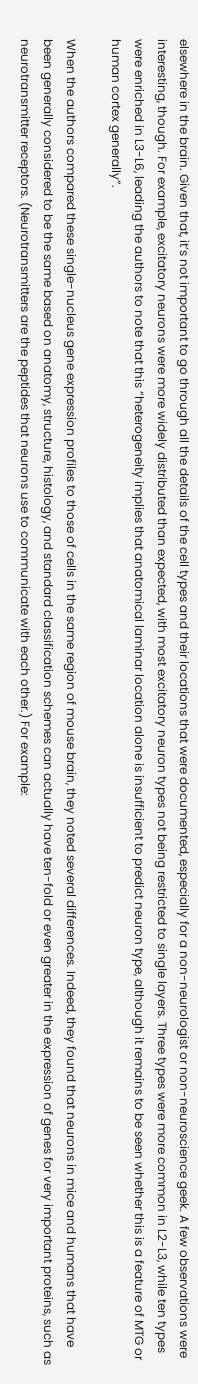elsewhere in the brain. Given that, it’s not important to go through all the details of the cell types and their locations that were documented, especially for a non-neurologist or non-neuroscience geek. A few observations were interesting, though. For example, excitatory neurons were more widely distributed than expected, with most excitatory neuron types not being restricted to single layers. Three types were more common in L2-L3, while ten types were enriched in L3-L6, leading the authors to note that this “heterogeneity implies that anatomical laminar location alone is insufficient to predict neuron type, although it remains to be seen whether this is a feature of MTG or human cortex generally”.

When the authors compared these single-nucleus gene expression profiles to those of cells in the same region of mouse brain, they noted several differences. Indeed, they found that neurons in mice and humans that have been generally considered to be the same based on anatomy, structure, histology, and standard classification schemes can actually have ten-fold or even greater in the expression of genes for very important proteins, such as neurotransmitter receptors. (Neurotransmitters are the peptides that neurons use to communicate with each other.) For example: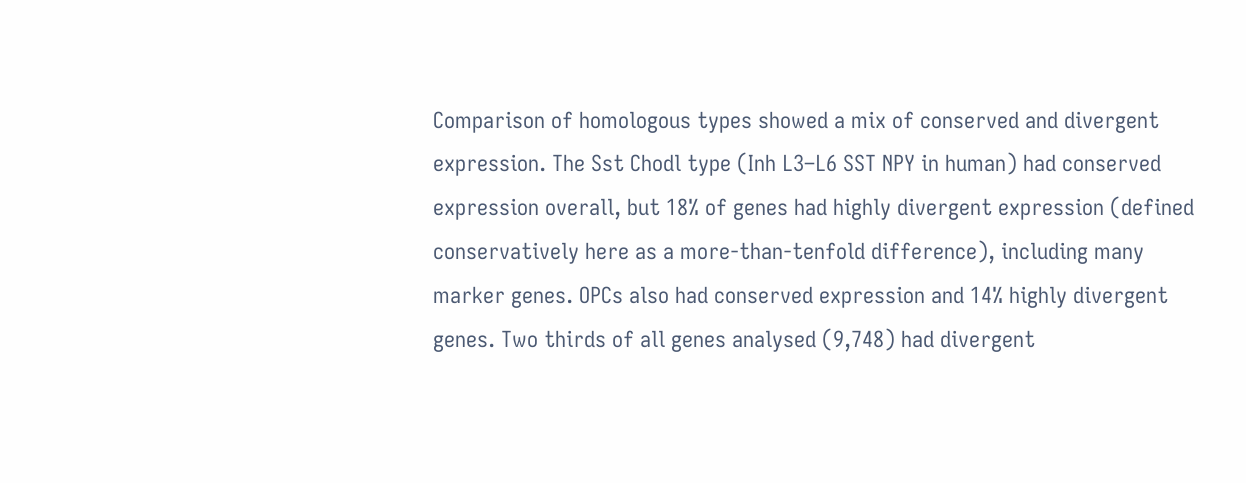Comparison of homologous types showed a mix of conserved and divergent expression. The Sst Chodl type (Inh L3–L6 SST NPY in human) had conserved expression overall, but 18% of genes had highly divergent expression (defined conservatively here as a more-than-tenfold difference), including many marker genes. OPCs also had conserved expression and 14% highly divergent genes. Two thirds of all genes analysed (9,748) had divergent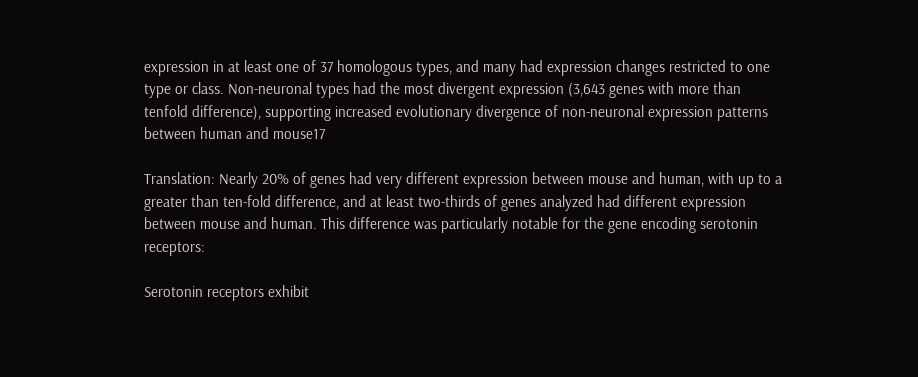expression in at least one of 37 homologous types, and many had expression changes restricted to one type or class. Non-neuronal types had the most divergent expression (3,643 genes with more than tenfold difference), supporting increased evolutionary divergence of non-neuronal expression patterns between human and mouse17

Translation: Nearly 20% of genes had very different expression between mouse and human, with up to a greater than ten-fold difference, and at least two-thirds of genes analyzed had different expression between mouse and human. This difference was particularly notable for the gene encoding serotonin receptors:

Serotonin receptors exhibit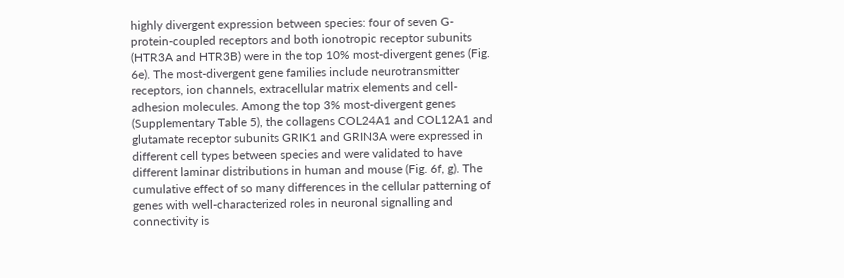highly divergent expression between species: four of seven G-protein-coupled receptors and both ionotropic receptor subunits (HTR3A and HTR3B) were in the top 10% most-divergent genes (Fig. 6e). The most-divergent gene families include neurotransmitter receptors, ion channels, extracellular matrix elements and cell-adhesion molecules. Among the top 3% most-divergent genes (Supplementary Table 5), the collagens COL24A1 and COL12A1 and glutamate receptor subunits GRIK1 and GRIN3A were expressed in different cell types between species and were validated to have different laminar distributions in human and mouse (Fig. 6f, g). The cumulative effect of so many differences in the cellular patterning of genes with well-characterized roles in neuronal signalling and connectivity is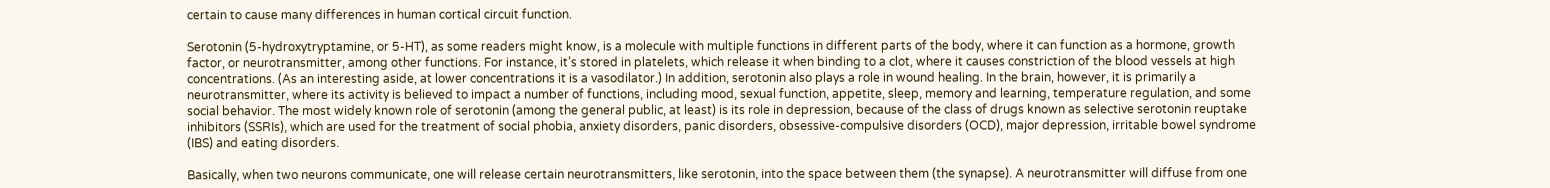certain to cause many differences in human cortical circuit function.

Serotonin (5-hydroxytryptamine, or 5-HT), as some readers might know, is a molecule with multiple functions in different parts of the body, where it can function as a hormone, growth factor, or neurotransmitter, among other functions. For instance, it’s stored in platelets, which release it when binding to a clot, where it causes constriction of the blood vessels at high concentrations. (As an interesting aside, at lower concentrations it is a vasodilator.) In addition, serotonin also plays a role in wound healing. In the brain, however, it is primarily a neurotransmitter, where its activity is believed to impact a number of functions, including mood, sexual function, appetite, sleep, memory and learning, temperature regulation, and some social behavior. The most widely known role of serotonin (among the general public, at least) is its role in depression, because of the class of drugs known as selective serotonin reuptake inhibitors (SSRIs), which are used for the treatment of social phobia, anxiety disorders, panic disorders, obsessive-compulsive disorders (OCD), major depression, irritable bowel syndrome (IBS) and eating disorders.

Basically, when two neurons communicate, one will release certain neurotransmitters, like serotonin, into the space between them (the synapse). A neurotransmitter will diffuse from one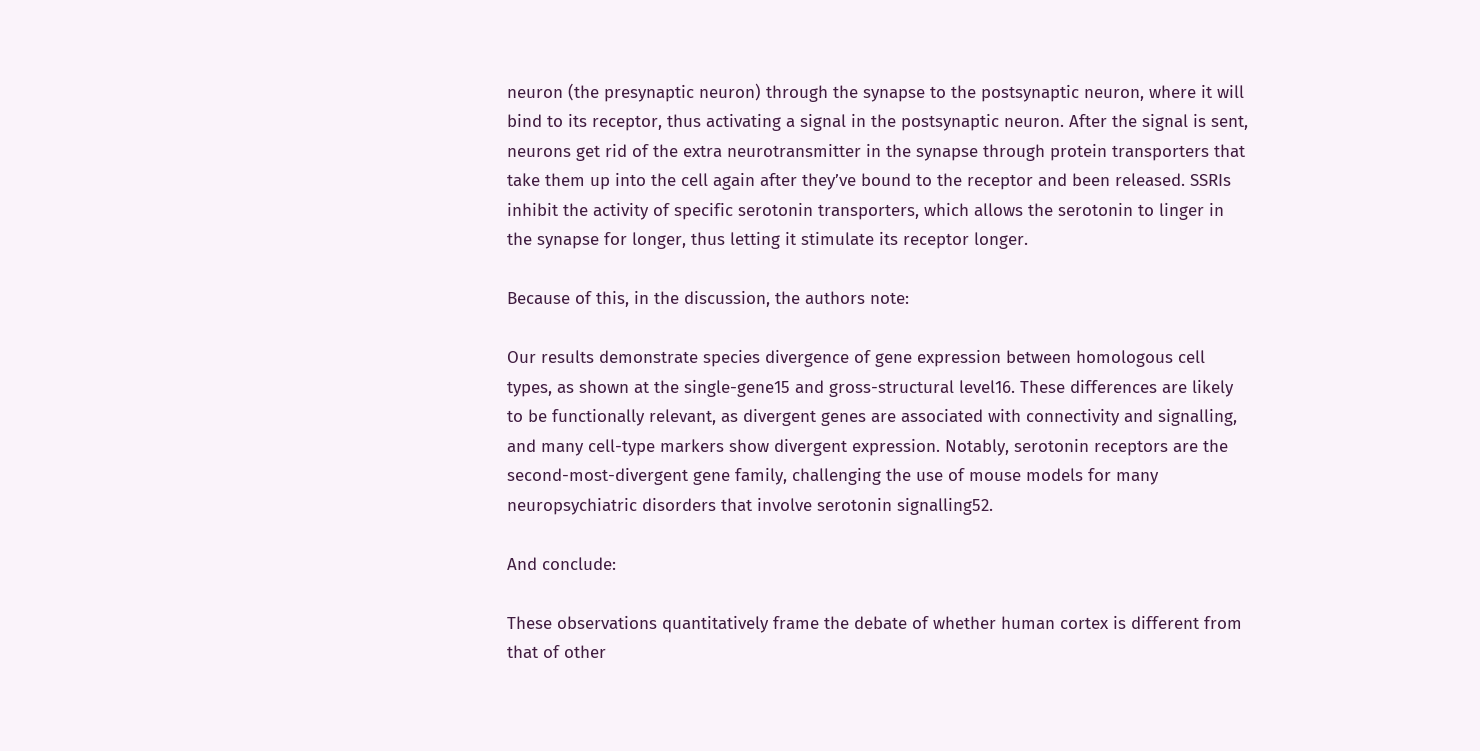neuron (the presynaptic neuron) through the synapse to the postsynaptic neuron, where it will bind to its receptor, thus activating a signal in the postsynaptic neuron. After the signal is sent, neurons get rid of the extra neurotransmitter in the synapse through protein transporters that take them up into the cell again after they’ve bound to the receptor and been released. SSRIs inhibit the activity of specific serotonin transporters, which allows the serotonin to linger in the synapse for longer, thus letting it stimulate its receptor longer.

Because of this, in the discussion, the authors note:

Our results demonstrate species divergence of gene expression between homologous cell types, as shown at the single-gene15 and gross-structural level16. These differences are likely to be functionally relevant, as divergent genes are associated with connectivity and signalling, and many cell-type markers show divergent expression. Notably, serotonin receptors are the second-most-divergent gene family, challenging the use of mouse models for many neuropsychiatric disorders that involve serotonin signalling52.

And conclude:

These observations quantitatively frame the debate of whether human cortex is different from that of other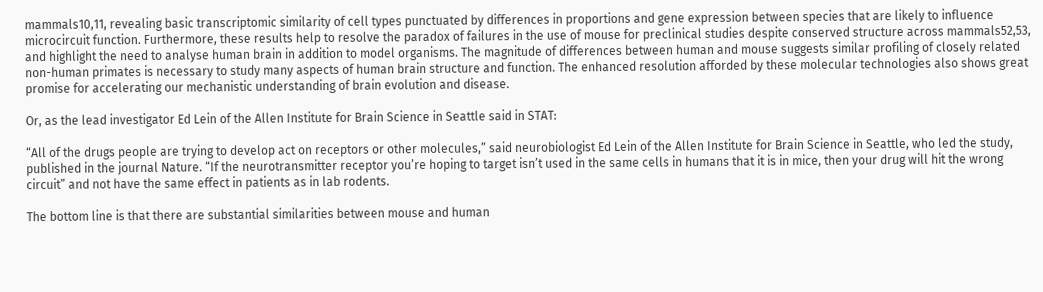mammals10,11, revealing basic transcriptomic similarity of cell types punctuated by differences in proportions and gene expression between species that are likely to influence microcircuit function. Furthermore, these results help to resolve the paradox of failures in the use of mouse for preclinical studies despite conserved structure across mammals52,53, and highlight the need to analyse human brain in addition to model organisms. The magnitude of differences between human and mouse suggests similar profiling of closely related non-human primates is necessary to study many aspects of human brain structure and function. The enhanced resolution afforded by these molecular technologies also shows great promise for accelerating our mechanistic understanding of brain evolution and disease.

Or, as the lead investigator Ed Lein of the Allen Institute for Brain Science in Seattle said in STAT:

“All of the drugs people are trying to develop act on receptors or other molecules,” said neurobiologist Ed Lein of the Allen Institute for Brain Science in Seattle, who led the study, published in the journal Nature. “If the neurotransmitter receptor you’re hoping to target isn’t used in the same cells in humans that it is in mice, then your drug will hit the wrong circuit” and not have the same effect in patients as in lab rodents.

The bottom line is that there are substantial similarities between mouse and human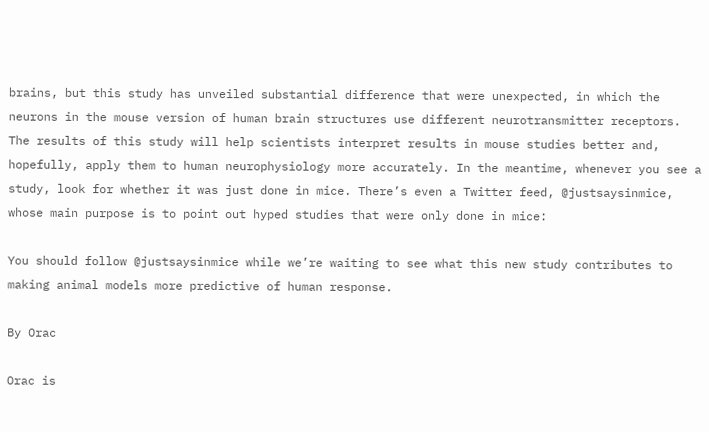brains, but this study has unveiled substantial difference that were unexpected, in which the neurons in the mouse version of human brain structures use different neurotransmitter receptors. The results of this study will help scientists interpret results in mouse studies better and, hopefully, apply them to human neurophysiology more accurately. In the meantime, whenever you see a study, look for whether it was just done in mice. There’s even a Twitter feed, @justsaysinmice, whose main purpose is to point out hyped studies that were only done in mice:

You should follow @justsaysinmice while we’re waiting to see what this new study contributes to making animal models more predictive of human response.

By Orac

Orac is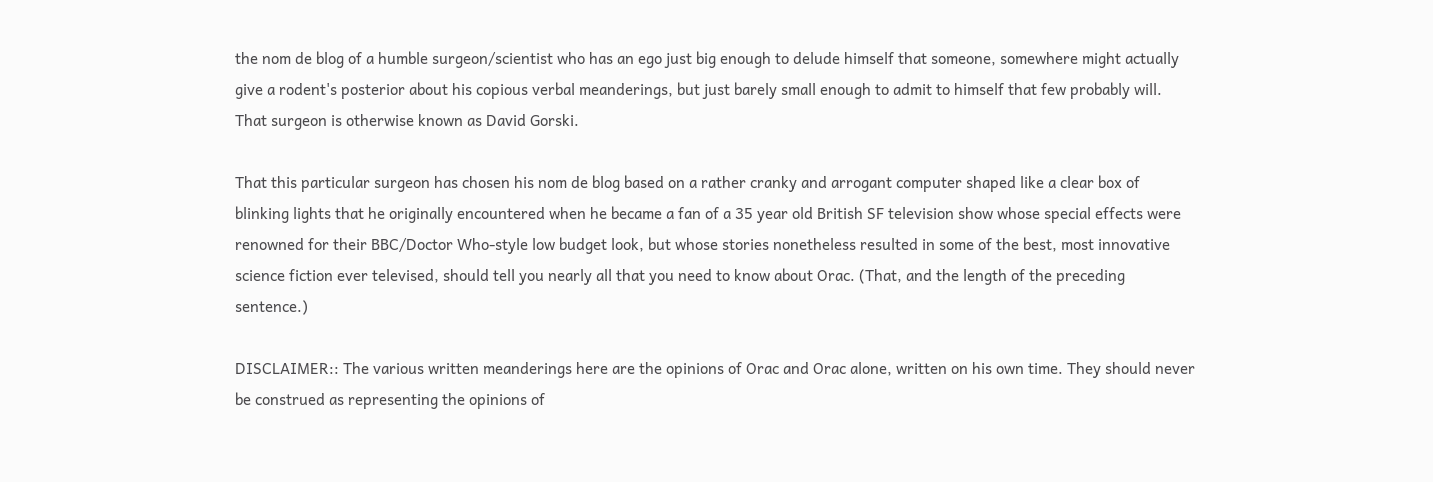the nom de blog of a humble surgeon/scientist who has an ego just big enough to delude himself that someone, somewhere might actually give a rodent's posterior about his copious verbal meanderings, but just barely small enough to admit to himself that few probably will. That surgeon is otherwise known as David Gorski.

That this particular surgeon has chosen his nom de blog based on a rather cranky and arrogant computer shaped like a clear box of blinking lights that he originally encountered when he became a fan of a 35 year old British SF television show whose special effects were renowned for their BBC/Doctor Who-style low budget look, but whose stories nonetheless resulted in some of the best, most innovative science fiction ever televised, should tell you nearly all that you need to know about Orac. (That, and the length of the preceding sentence.)

DISCLAIMER:: The various written meanderings here are the opinions of Orac and Orac alone, written on his own time. They should never be construed as representing the opinions of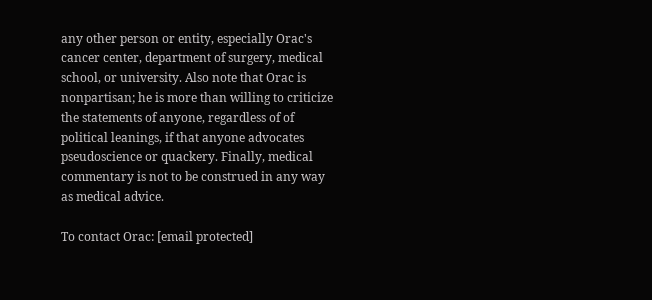any other person or entity, especially Orac's cancer center, department of surgery, medical school, or university. Also note that Orac is nonpartisan; he is more than willing to criticize the statements of anyone, regardless of of political leanings, if that anyone advocates pseudoscience or quackery. Finally, medical commentary is not to be construed in any way as medical advice.

To contact Orac: [email protected]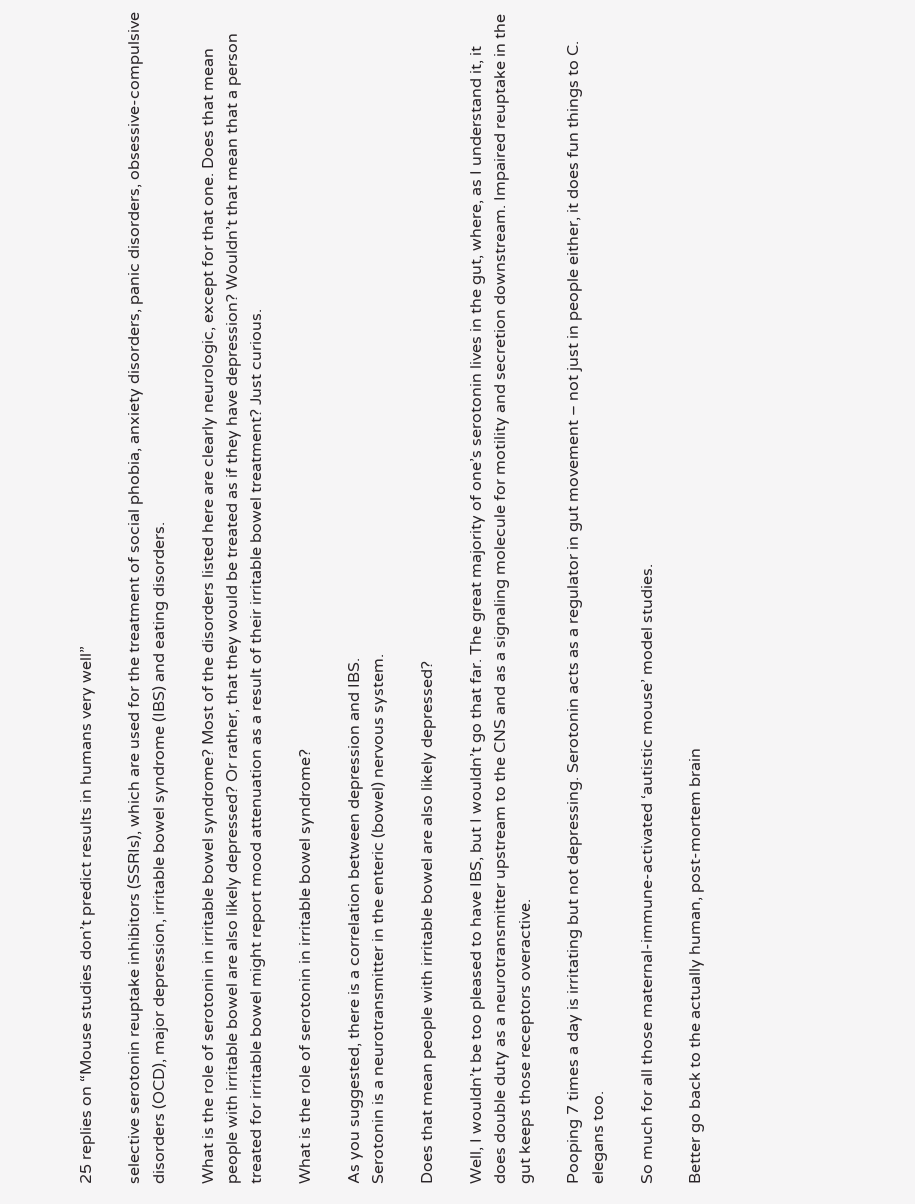25 replies on “Mouse studies don’t predict results in humans very well”

selective serotonin reuptake inhibitors (SSRIs), which are used for the treatment of social phobia, anxiety disorders, panic disorders, obsessive-compulsive disorders (OCD), major depression, irritable bowel syndrome (IBS) and eating disorders.

What is the role of serotonin in irritable bowel syndrome? Most of the disorders listed here are clearly neurologic, except for that one. Does that mean people with irritable bowel are also likely depressed? Or rather, that they would be treated as if they have depression? Wouldn’t that mean that a person treated for irritable bowel might report mood attenuation as a result of their irritable bowel treatment? Just curious.

What is the role of serotonin in irritable bowel syndrome?

As you suggested, there is a correlation between depression and IBS.
Serotonin is a neurotransmitter in the enteric (bowel) nervous system.

Does that mean people with irritable bowel are also likely depressed?

Well, I wouldn’t be too pleased to have IBS, but I wouldn’t go that far. The great majority of one’s serotonin lives in the gut, where, as I understand it, it does double duty as a neurotransmitter upstream to the CNS and as a signaling molecule for motility and secretion downstream. Impaired reuptake in the gut keeps those receptors overactive.

Pooping 7 times a day is irritating but not depressing. Serotonin acts as a regulator in gut movement – not just in people either, it does fun things to C. elegans too.

So much for all those maternal-immune-activated ‘autistic mouse’ model studies.

Better go back to the actually human, post-mortem brain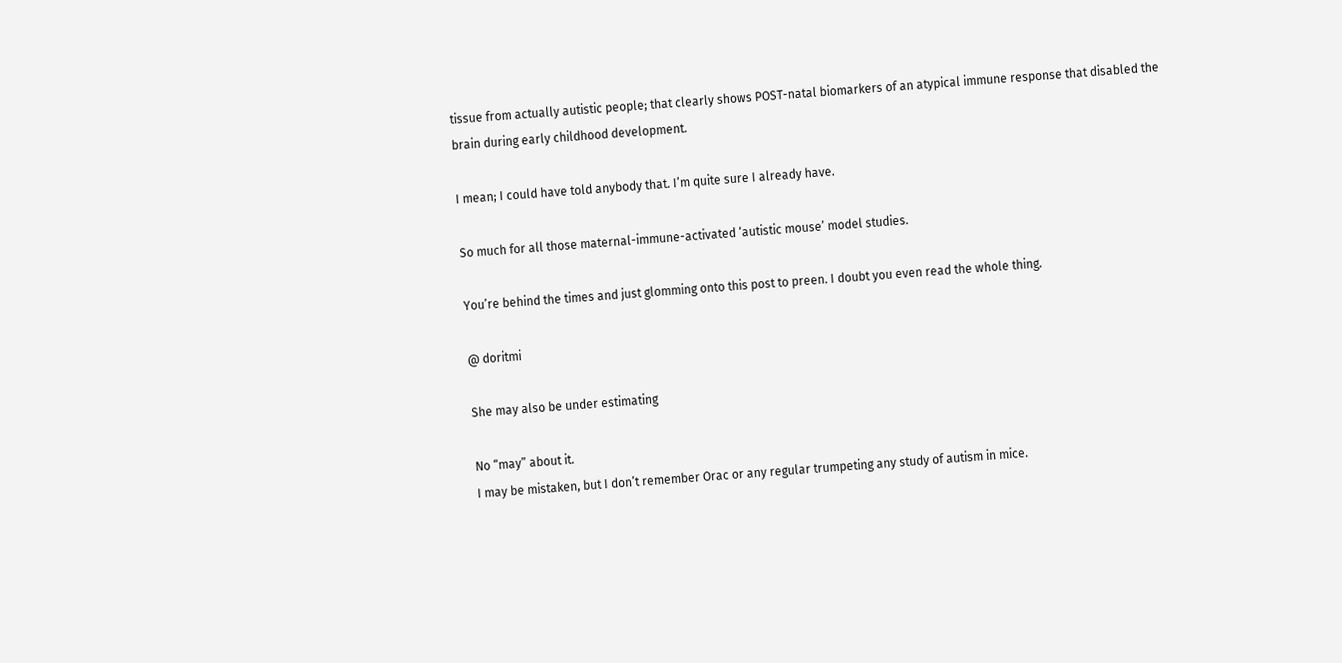tissue from actually autistic people; that clearly shows POST-natal biomarkers of an atypical immune response that disabled the brain during early childhood development.

I mean; I could have told anybody that. I’m quite sure I already have.

So much for all those maternal-immune-activated ‘autistic mouse’ model studies.

You’re behind the times and just glomming onto this post to preen. I doubt you even read the whole thing.

@ doritmi

She may also be under estimating

No “may” about it.
I may be mistaken, but I don’t remember Orac or any regular trumpeting any study of autism in mice.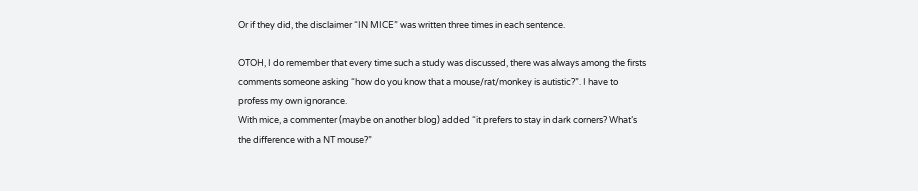Or if they did, the disclaimer “IN MICE” was written three times in each sentence.

OTOH, I do remember that every time such a study was discussed, there was always among the firsts comments someone asking “how do you know that a mouse/rat/monkey is autistic?”. I have to profess my own ignorance.
With mice, a commenter (maybe on another blog) added “it prefers to stay in dark corners? What’s the difference with a NT mouse?”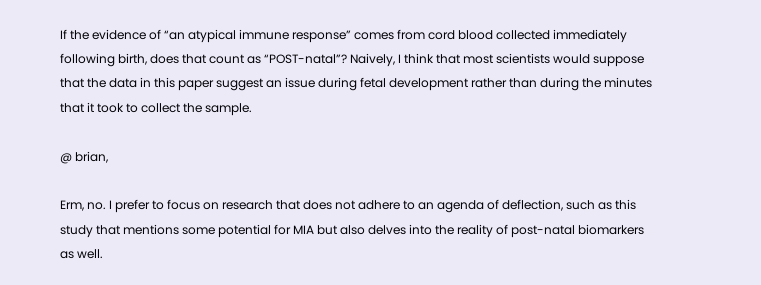If the evidence of “an atypical immune response” comes from cord blood collected immediately following birth, does that count as “POST-natal”? Naively, I think that most scientists would suppose that the data in this paper suggest an issue during fetal development rather than during the minutes that it took to collect the sample.

@ brian,

Erm, no. I prefer to focus on research that does not adhere to an agenda of deflection, such as this study that mentions some potential for MIA but also delves into the reality of post-natal biomarkers as well.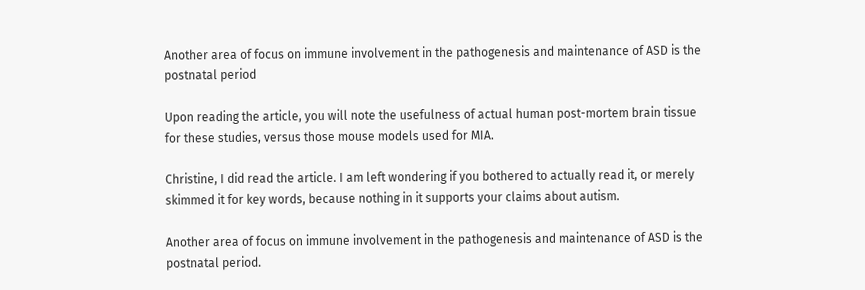Another area of focus on immune involvement in the pathogenesis and maintenance of ASD is the postnatal period

Upon reading the article, you will note the usefulness of actual human post-mortem brain tissue for these studies, versus those mouse models used for MIA.

Christine, I did read the article. I am left wondering if you bothered to actually read it, or merely skimmed it for key words, because nothing in it supports your claims about autism.

Another area of focus on immune involvement in the pathogenesis and maintenance of ASD is the postnatal period.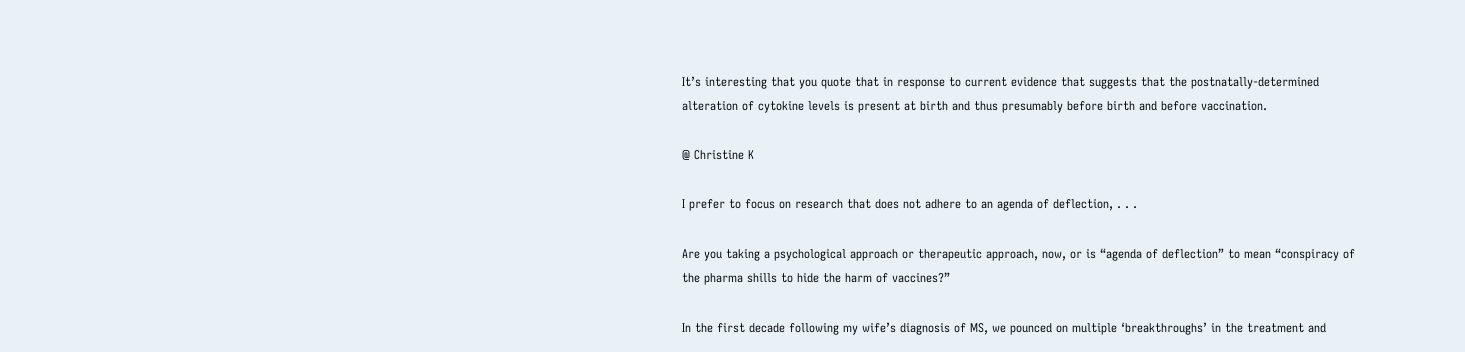It’s interesting that you quote that in response to current evidence that suggests that the postnatally-determined alteration of cytokine levels is present at birth and thus presumably before birth and before vaccination.

@ Christine K

I prefer to focus on research that does not adhere to an agenda of deflection, . . .

Are you taking a psychological approach or therapeutic approach, now, or is “agenda of deflection” to mean “conspiracy of the pharma shills to hide the harm of vaccines?”

In the first decade following my wife’s diagnosis of MS, we pounced on multiple ‘breakthroughs’ in the treatment and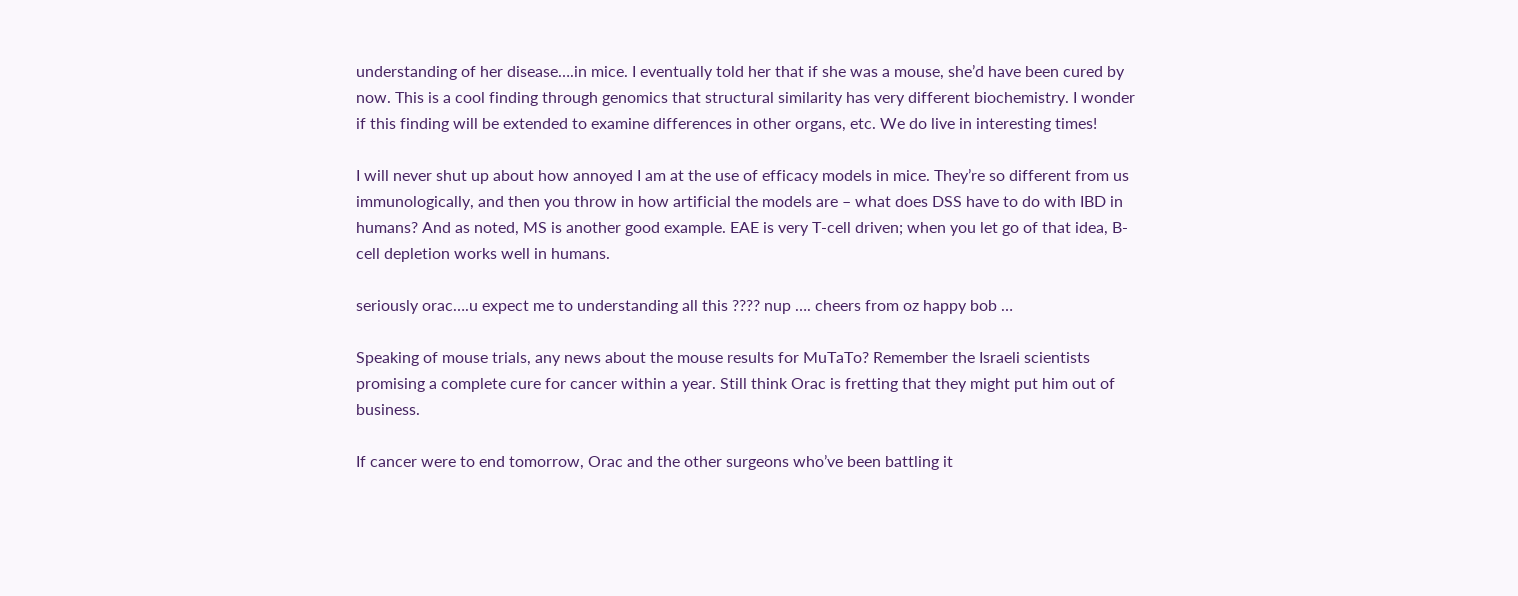understanding of her disease….in mice. I eventually told her that if she was a mouse, she’d have been cured by now. This is a cool finding through genomics that structural similarity has very different biochemistry. I wonder if this finding will be extended to examine differences in other organs, etc. We do live in interesting times!

I will never shut up about how annoyed I am at the use of efficacy models in mice. They’re so different from us immunologically, and then you throw in how artificial the models are – what does DSS have to do with IBD in humans? And as noted, MS is another good example. EAE is very T-cell driven; when you let go of that idea, B-cell depletion works well in humans.

seriously orac….u expect me to understanding all this ???? nup …. cheers from oz happy bob …

Speaking of mouse trials, any news about the mouse results for MuTaTo? Remember the Israeli scientists promising a complete cure for cancer within a year. Still think Orac is fretting that they might put him out of business.

If cancer were to end tomorrow, Orac and the other surgeons who’ve been battling it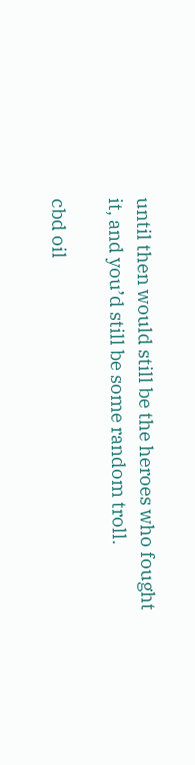until then would still be the heroes who fought it, and you’d still be some random troll.

cbd oil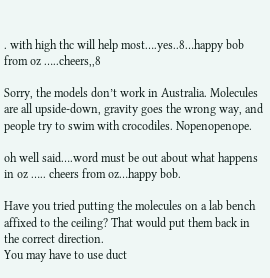. with high thc will help most….yes..8…happy bob from oz …..cheers,,8

Sorry, the models don’t work in Australia. Molecules are all upside-down, gravity goes the wrong way, and people try to swim with crocodiles. Nopenopenope.

oh well said….word must be out about what happens in oz ….. cheers from oz…happy bob.

Have you tried putting the molecules on a lab bench affixed to the ceiling? That would put them back in the correct direction.
You may have to use duct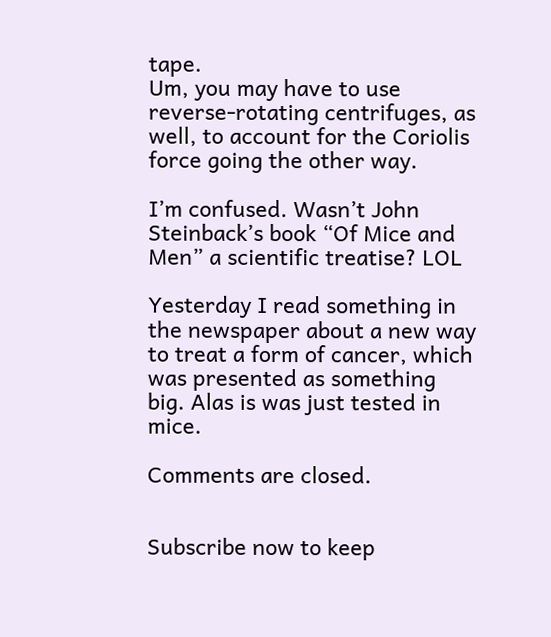tape.
Um, you may have to use reverse-rotating centrifuges, as well, to account for the Coriolis force going the other way.

I’m confused. Wasn’t John Steinback’s book “Of Mice and Men” a scientific treatise? LOL

Yesterday I read something in the newspaper about a new way to treat a form of cancer, which was presented as something big. Alas is was just tested in mice.

Comments are closed.


Subscribe now to keep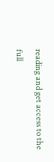reading and get access to the full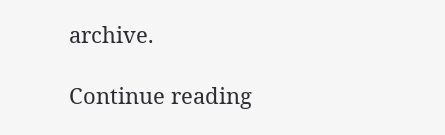archive.

Continue reading